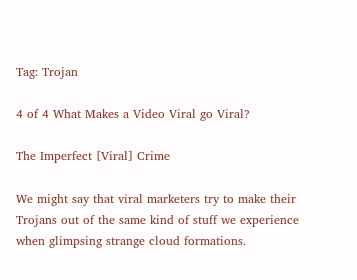Tag: Trojan

4 of 4 What Makes a Video Viral go Viral?

The Imperfect [Viral] Crime

We might say that viral marketers try to make their Trojans out of the same kind of stuff we experience when glimpsing strange cloud formations.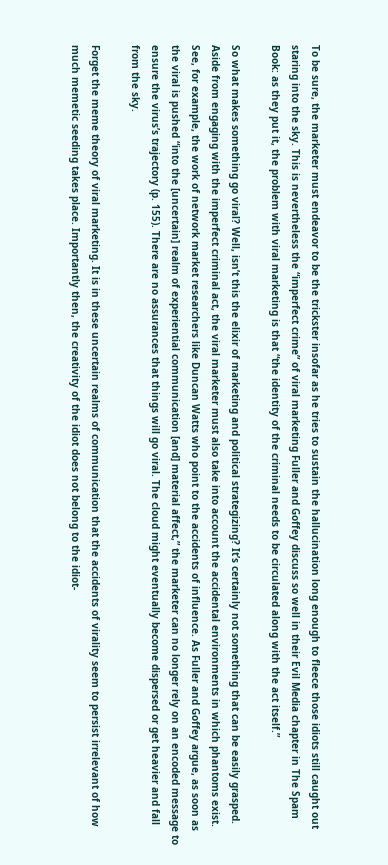To be sure, the marketer must endeavor to be the trickster insofar as he tries to sustain the hallucination long enough to fleece those idiots still caught out staring into the sky. This is nevertheless the “imperfect crime” of viral marketing Fuller and Goffey discuss so well in their Evil Media chapter in The Spam Book: as they put it, the problem with viral marketing is that “the identity of the criminal needs to be circulated along with the act itself.”

So what makes something go viral? Well, isn’t this the elixir of marketing and political strategizing? It’s certainly not something that can be easily grasped. Aside from engaging with the imperfect criminal act, the viral marketer must also take into account the accidental environments in which phantoms exist. See, for example, the work of network market researchers like Duncan Watts who point to the accidents of influence. As Fuller and Goffey argue, as soon as the viral is pushed “into the [uncertain] realm of experiential communication [and] material affect,” the marketer can no longer rely on an encoded message to ensure the virus’s trajectory (p. 155). There are no assurances that things will go viral. The cloud might eventually become dispersed or get heavier and fall from the sky.

Forget the meme theory of viral marketing. It is in these uncertain realms of communication that the accidents of virality seem to persist irrelevant of how much memetic seeding takes place. Importantly then, the creativity of the idiot does not belong to the idiot-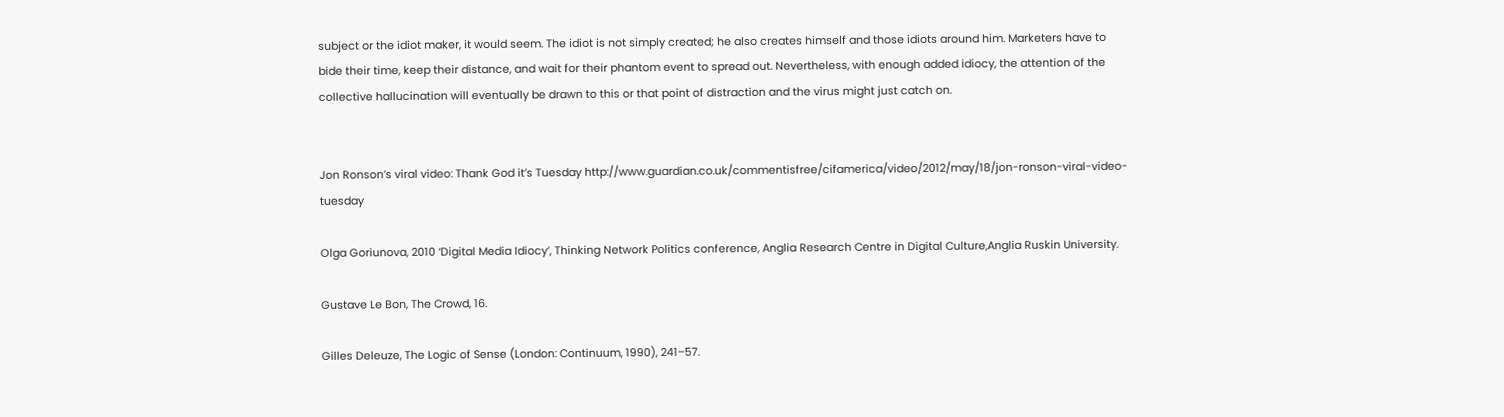subject or the idiot maker, it would seem. The idiot is not simply created; he also creates himself and those idiots around him. Marketers have to bide their time, keep their distance, and wait for their phantom event to spread out. Nevertheless, with enough added idiocy, the attention of the collective hallucination will eventually be drawn to this or that point of distraction and the virus might just catch on.


Jon Ronson’s viral video: Thank God it’s Tuesday http://www.guardian.co.uk/commentisfree/cifamerica/video/2012/may/18/jon-ronson-viral-video-tuesday

Olga Goriunova, 2010 ‘Digital Media Idiocy’, Thinking Network Politics conference, Anglia Research Centre in Digital Culture,Anglia Ruskin University.

Gustave Le Bon, The Crowd, 16.

Gilles Deleuze, The Logic of Sense (London: Continuum, 1990), 241–57.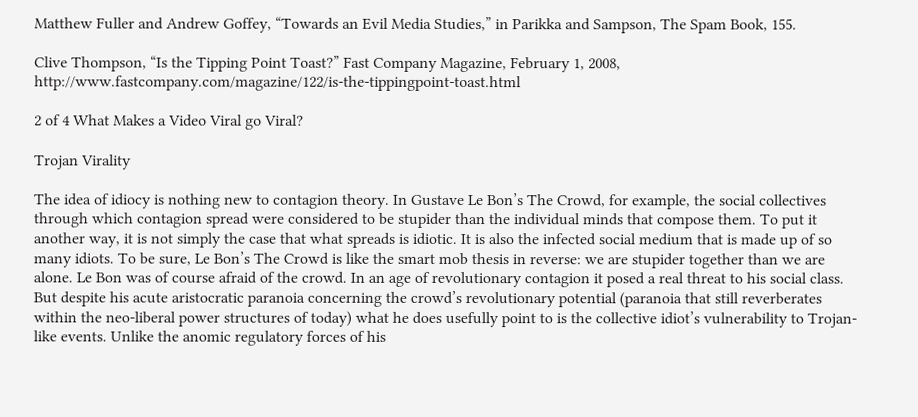Matthew Fuller and Andrew Goffey, “Towards an Evil Media Studies,” in Parikka and Sampson, The Spam Book, 155.

Clive Thompson, “Is the Tipping Point Toast?” Fast Company Magazine, February 1, 2008, http://www.fastcompany.com/magazine/122/is-the-tippingpoint-toast.html

2 of 4 What Makes a Video Viral go Viral?

Trojan Virality

The idea of idiocy is nothing new to contagion theory. In Gustave Le Bon’s The Crowd, for example, the social collectives through which contagion spread were considered to be stupider than the individual minds that compose them. To put it another way, it is not simply the case that what spreads is idiotic. It is also the infected social medium that is made up of so many idiots. To be sure, Le Bon’s The Crowd is like the smart mob thesis in reverse: we are stupider together than we are alone. Le Bon was of course afraid of the crowd. In an age of revolutionary contagion it posed a real threat to his social class. But despite his acute aristocratic paranoia concerning the crowd’s revolutionary potential (paranoia that still reverberates within the neo-liberal power structures of today) what he does usefully point to is the collective idiot’s vulnerability to Trojan-like events. Unlike the anomic regulatory forces of his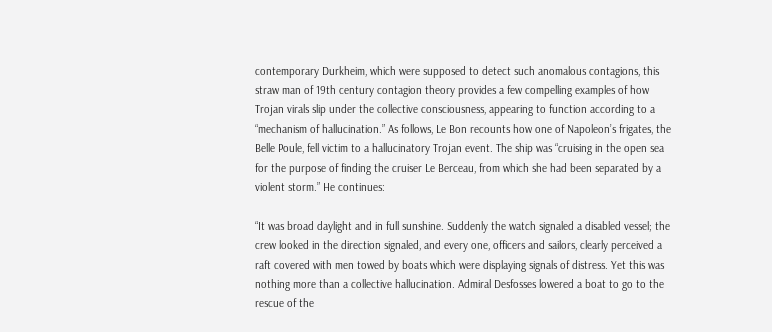contemporary Durkheim, which were supposed to detect such anomalous contagions, this straw man of 19th century contagion theory provides a few compelling examples of how Trojan virals slip under the collective consciousness, appearing to function according to a “mechanism of hallucination.” As follows, Le Bon recounts how one of Napoleon’s frigates, the Belle Poule, fell victim to a hallucinatory Trojan event. The ship was “cruising in the open sea for the purpose of finding the cruiser Le Berceau, from which she had been separated by a violent storm.” He continues:

“It was broad daylight and in full sunshine. Suddenly the watch signaled a disabled vessel; the crew looked in the direction signaled, and every one, officers and sailors, clearly perceived a raft covered with men towed by boats which were displaying signals of distress. Yet this was nothing more than a collective hallucination. Admiral Desfosses lowered a boat to go to the rescue of the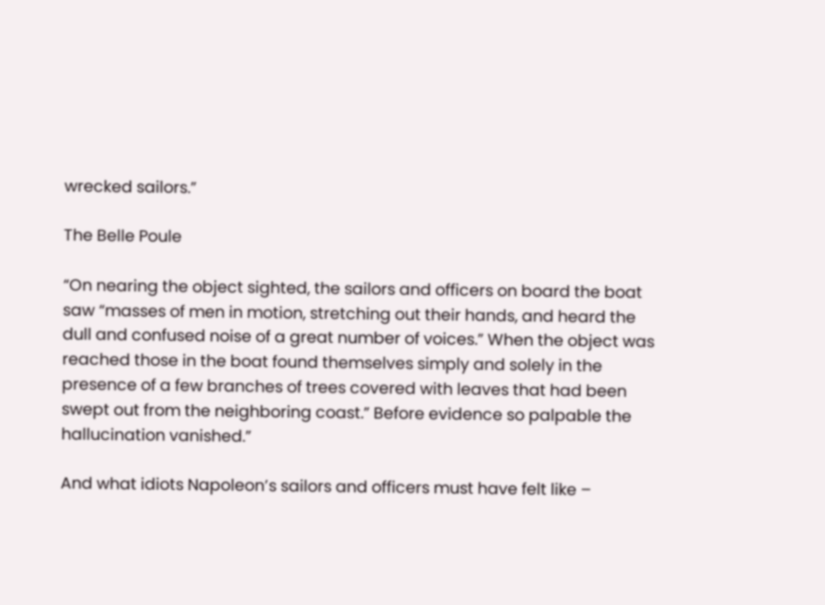wrecked sailors.”

The Belle Poule

“On nearing the object sighted, the sailors and officers on board the boat saw “masses of men in motion, stretching out their hands, and heard the dull and confused noise of a great number of voices.” When the object was reached those in the boat found themselves simply and solely in the presence of a few branches of trees covered with leaves that had been swept out from the neighboring coast.” Before evidence so palpable the hallucination vanished.”

And what idiots Napoleon’s sailors and officers must have felt like –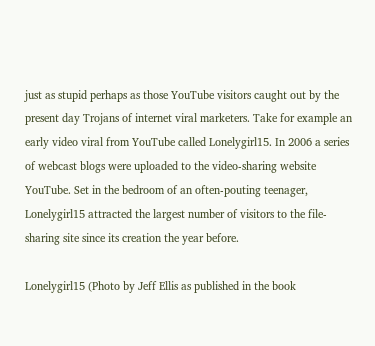just as stupid perhaps as those YouTube visitors caught out by the present day Trojans of internet viral marketers. Take for example an early video viral from YouTube called Lonelygirl15. In 2006 a series of webcast blogs were uploaded to the video-sharing website YouTube. Set in the bedroom of an often-pouting teenager, Lonelygirl15 attracted the largest number of visitors to the file-sharing site since its creation the year before.

Lonelygirl15 (Photo by Jeff Ellis as published in the book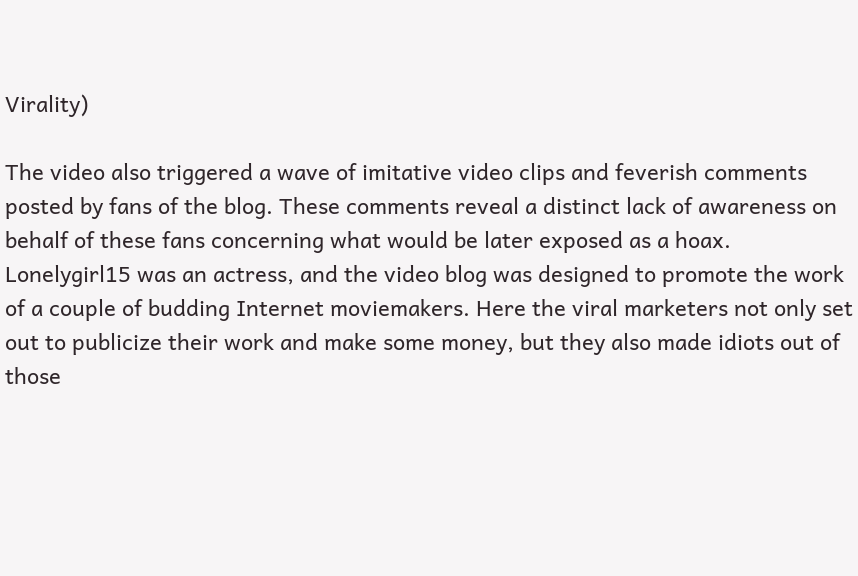Virality)

The video also triggered a wave of imitative video clips and feverish comments posted by fans of the blog. These comments reveal a distinct lack of awareness on behalf of these fans concerning what would be later exposed as a hoax. Lonelygirl15 was an actress, and the video blog was designed to promote the work of a couple of budding Internet moviemakers. Here the viral marketers not only set out to publicize their work and make some money, but they also made idiots out of those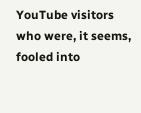YouTube visitors who were, it seems, fooled into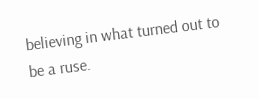believing in what turned out to be a ruse.